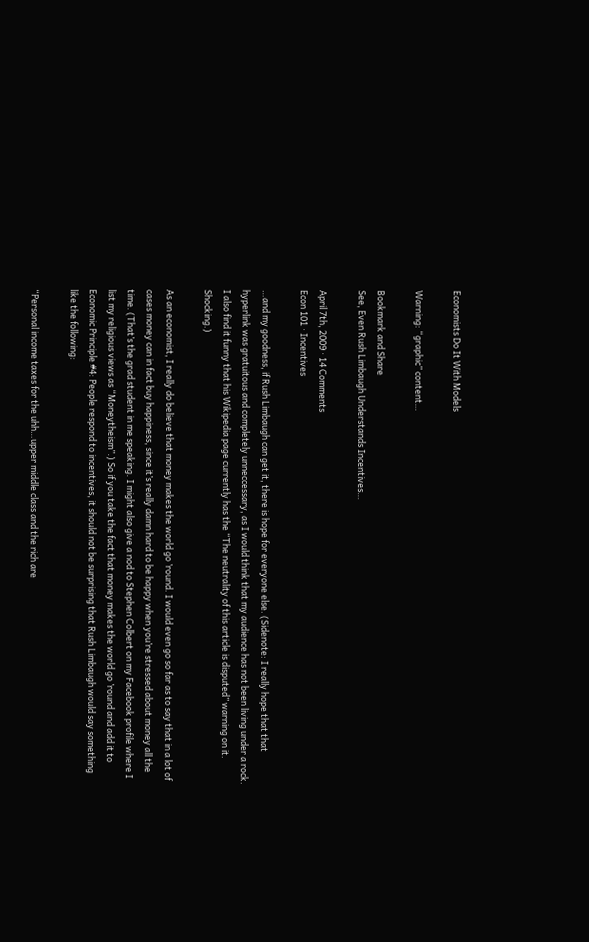Economists Do It With Models

Warning: “graphic” content…

Bookmark and Share
See, Even Rush Limbaugh Understands Incentives…

April 7th, 2009 · 14 Comments
Econ 101 · Incentives

…and my goodness, if Rush Limbaugh can get it, there is hope for everyone else. (Sidenote: I really hope that that hyperlink was gratuitous and completely unneccessary, as I would think that my audience has not been living under a rock. I also find it funny that his Wikipedia page currently has the “The neutrality of this article is disputed” warning on it. Shocking.)

As an economist, I really do believe that money makes the world go ’round. I would even go so far as to say that in a lot of cases money can in fact buy happiness, since it’s really damn hard to be happy when you’re stressed about money all the time. (That’s the grad student in me speaking. I might also give a nod to Stephen Colbert on my Facebook profile where I list my religious views as “Moneytheism”.) So if you take the fact that money makes the world go ’round and add it to Economic Principle #4: People respond to incentives, it should not be surprising that Rush Limbaugh would say something like the following:

“Personal income taxes for the uhh…upper middle class and the rich are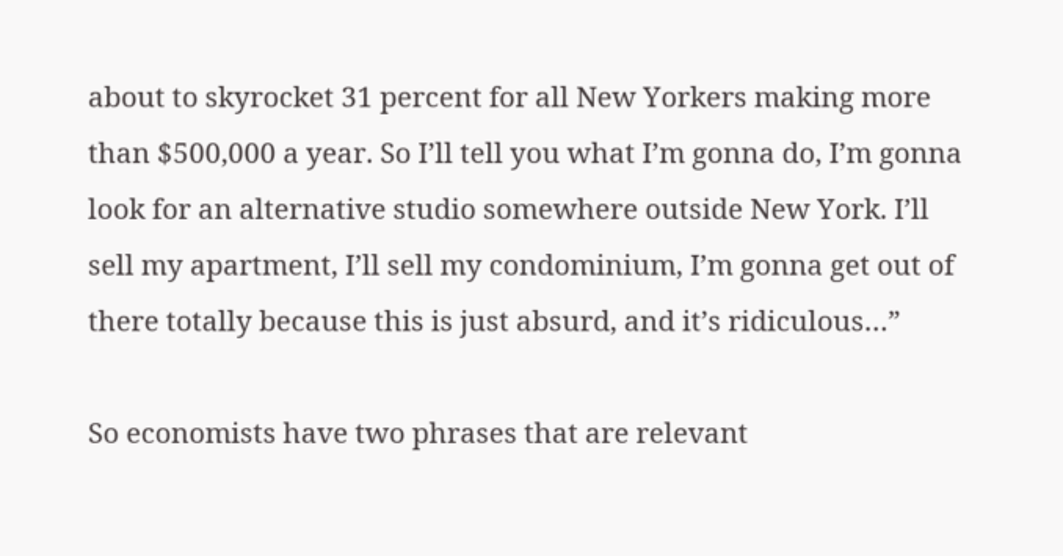about to skyrocket 31 percent for all New Yorkers making more than $500,000 a year. So I’ll tell you what I’m gonna do, I’m gonna look for an alternative studio somewhere outside New York. I’ll sell my apartment, I’ll sell my condominium, I’m gonna get out of there totally because this is just absurd, and it’s ridiculous…”

So economists have two phrases that are relevant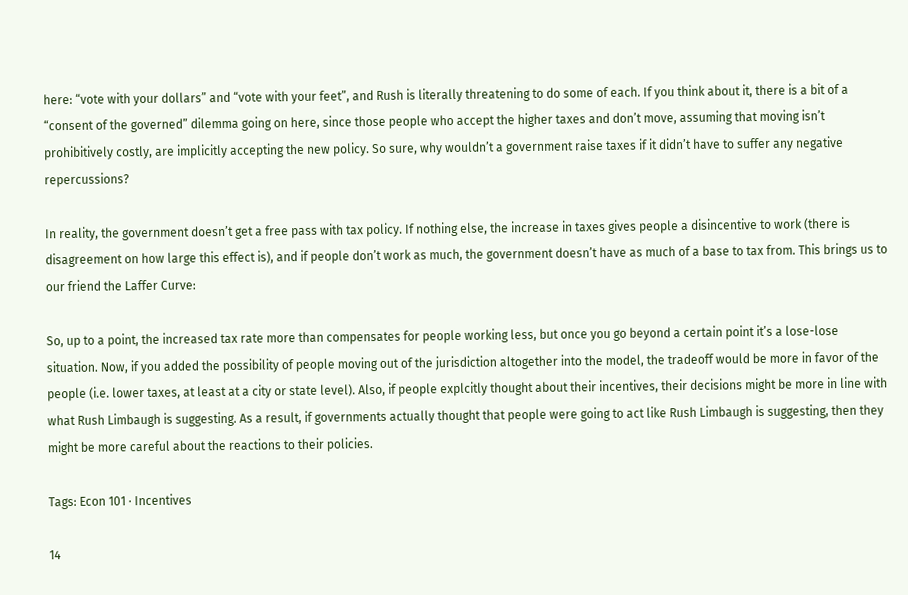here: “vote with your dollars” and “vote with your feet”, and Rush is literally threatening to do some of each. If you think about it, there is a bit of a “consent of the governed” dilemma going on here, since those people who accept the higher taxes and don’t move, assuming that moving isn’t prohibitively costly, are implicitly accepting the new policy. So sure, why wouldn’t a government raise taxes if it didn’t have to suffer any negative repercussions?

In reality, the government doesn’t get a free pass with tax policy. If nothing else, the increase in taxes gives people a disincentive to work (there is disagreement on how large this effect is), and if people don’t work as much, the government doesn’t have as much of a base to tax from. This brings us to our friend the Laffer Curve:

So, up to a point, the increased tax rate more than compensates for people working less, but once you go beyond a certain point it’s a lose-lose situation. Now, if you added the possibility of people moving out of the jurisdiction altogether into the model, the tradeoff would be more in favor of the people (i.e. lower taxes, at least at a city or state level). Also, if people explcitly thought about their incentives, their decisions might be more in line with what Rush Limbaugh is suggesting. As a result, if governments actually thought that people were going to act like Rush Limbaugh is suggesting, then they might be more careful about the reactions to their policies.

Tags: Econ 101 · Incentives

14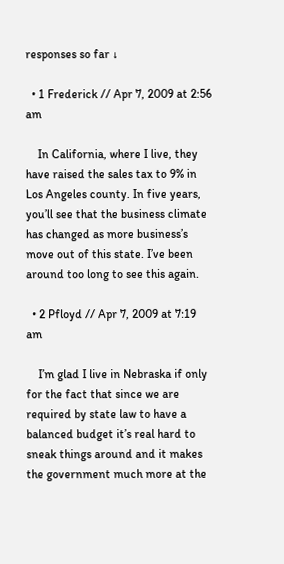responses so far ↓

  • 1 Frederick // Apr 7, 2009 at 2:56 am

    In California, where I live, they have raised the sales tax to 9% in Los Angeles county. In five years, you’ll see that the business climate has changed as more business’s move out of this state. I’ve been around too long to see this again.

  • 2 Pfloyd // Apr 7, 2009 at 7:19 am

    I’m glad I live in Nebraska if only for the fact that since we are required by state law to have a balanced budget it’s real hard to sneak things around and it makes the government much more at the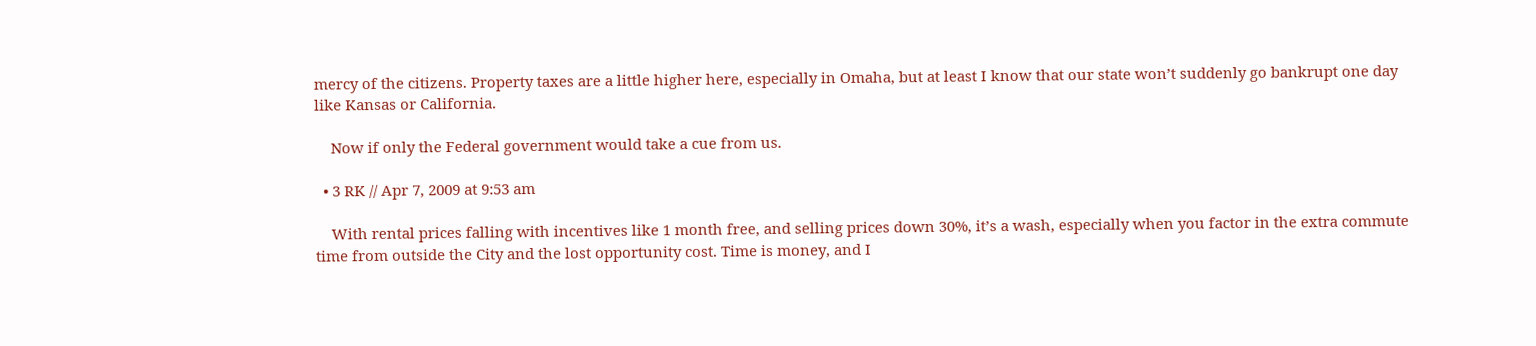mercy of the citizens. Property taxes are a little higher here, especially in Omaha, but at least I know that our state won’t suddenly go bankrupt one day like Kansas or California.

    Now if only the Federal government would take a cue from us.

  • 3 RK // Apr 7, 2009 at 9:53 am

    With rental prices falling with incentives like 1 month free, and selling prices down 30%, it’s a wash, especially when you factor in the extra commute time from outside the City and the lost opportunity cost. Time is money, and I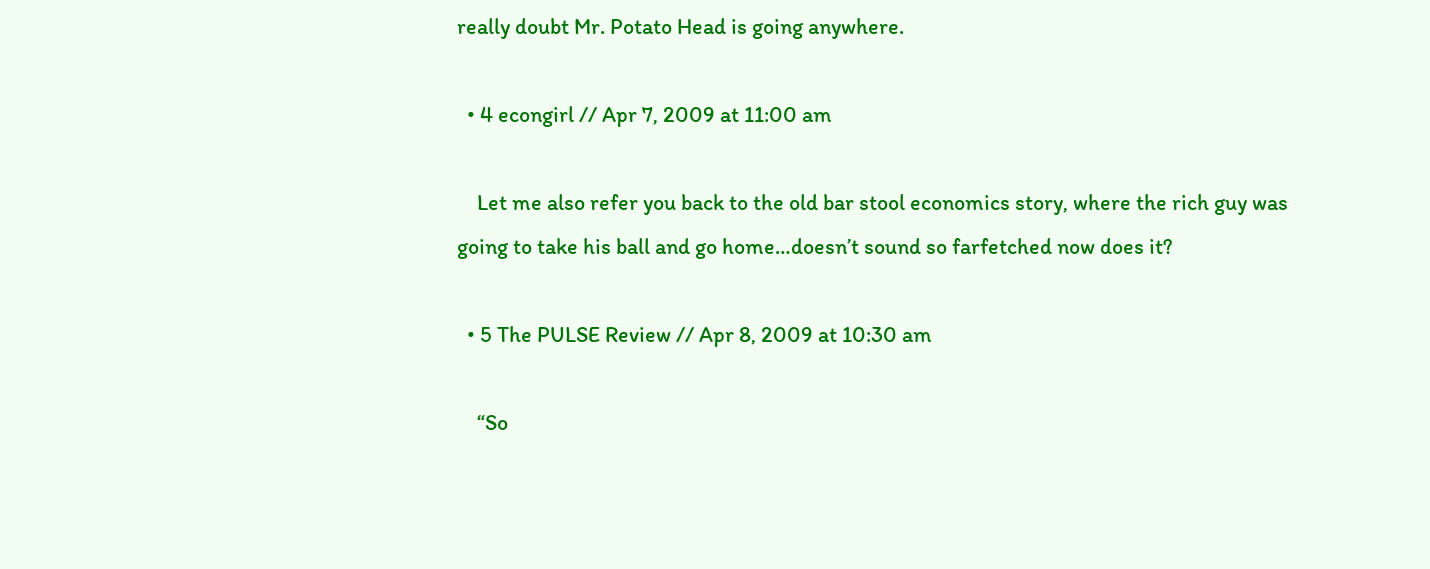really doubt Mr. Potato Head is going anywhere.

  • 4 econgirl // Apr 7, 2009 at 11:00 am

    Let me also refer you back to the old bar stool economics story, where the rich guy was going to take his ball and go home…doesn’t sound so farfetched now does it?

  • 5 The PULSE Review // Apr 8, 2009 at 10:30 am

    “So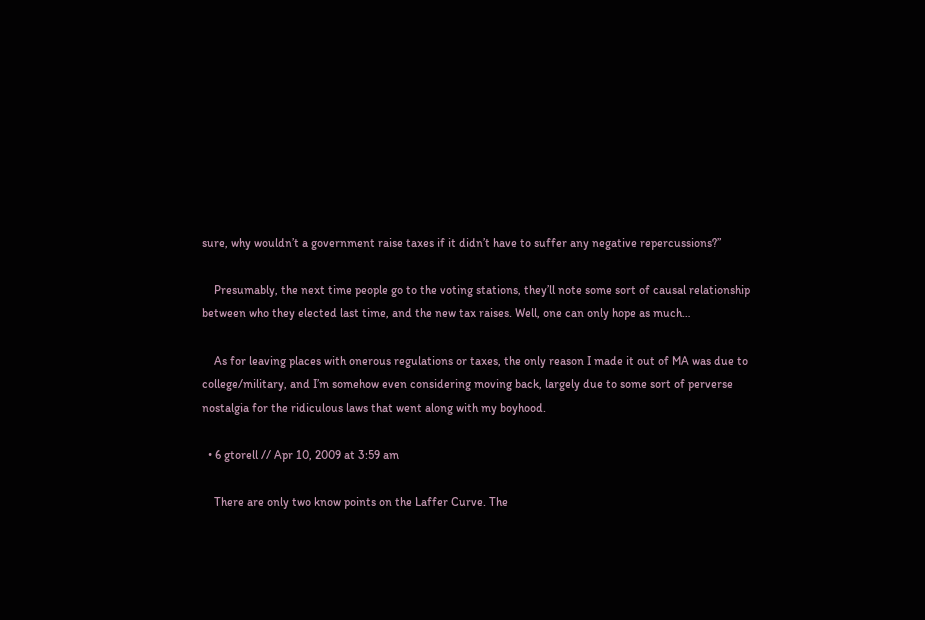sure, why wouldn’t a government raise taxes if it didn’t have to suffer any negative repercussions?”

    Presumably, the next time people go to the voting stations, they’ll note some sort of causal relationship between who they elected last time, and the new tax raises. Well, one can only hope as much…

    As for leaving places with onerous regulations or taxes, the only reason I made it out of MA was due to college/military, and I’m somehow even considering moving back, largely due to some sort of perverse nostalgia for the ridiculous laws that went along with my boyhood.

  • 6 gtorell // Apr 10, 2009 at 3:59 am

    There are only two know points on the Laffer Curve. The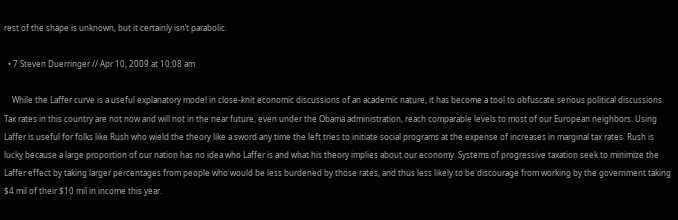rest of the shape is unknown, but it certainly isn’t parabolic.

  • 7 Steven Duerringer // Apr 10, 2009 at 10:08 am

    While the Laffer curve is a useful explanatory model in close-knit economic discussions of an academic nature, it has become a tool to obfuscate serious political discussions. Tax rates in this country are not now and will not in the near future, even under the Obama administration, reach comparable levels to most of our European neighbors. Using Laffer is useful for folks like Rush who wield the theory like a sword any time the left tries to initiate social programs at the expense of increases in marginal tax rates. Rush is lucky because a large proportion of our nation has no idea who Laffer is and what his theory implies about our economy. Systems of progressive taxation seek to minimize the Laffer effect by taking larger percentages from people who would be less burdened by those rates, and thus less likely to be discourage from working by the government taking $4 mil of their $10 mil in income this year.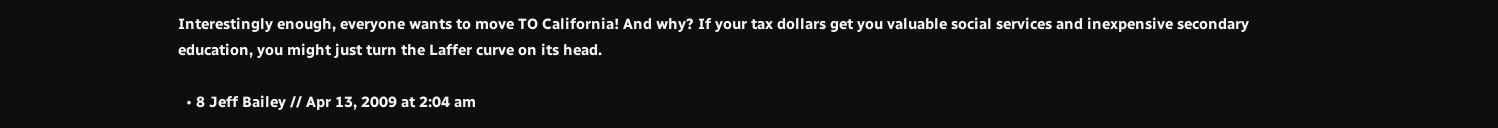Interestingly enough, everyone wants to move TO California! And why? If your tax dollars get you valuable social services and inexpensive secondary education, you might just turn the Laffer curve on its head.

  • 8 Jeff Bailey // Apr 13, 2009 at 2:04 am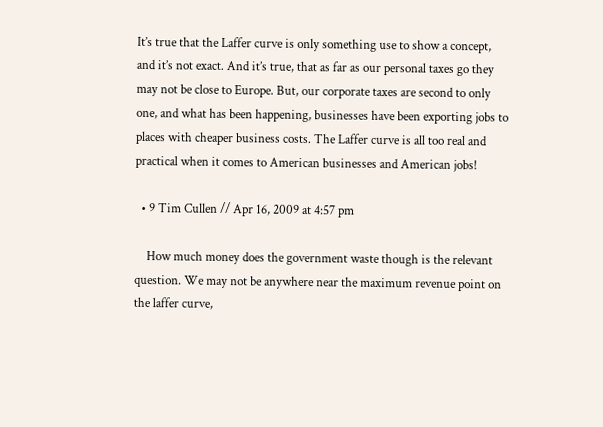It’s true that the Laffer curve is only something use to show a concept, and it’s not exact. And it’s true, that as far as our personal taxes go they may not be close to Europe. But, our corporate taxes are second to only one, and what has been happening, businesses have been exporting jobs to places with cheaper business costs. The Laffer curve is all too real and practical when it comes to American businesses and American jobs!

  • 9 Tim Cullen // Apr 16, 2009 at 4:57 pm

    How much money does the government waste though is the relevant question. We may not be anywhere near the maximum revenue point on the laffer curve,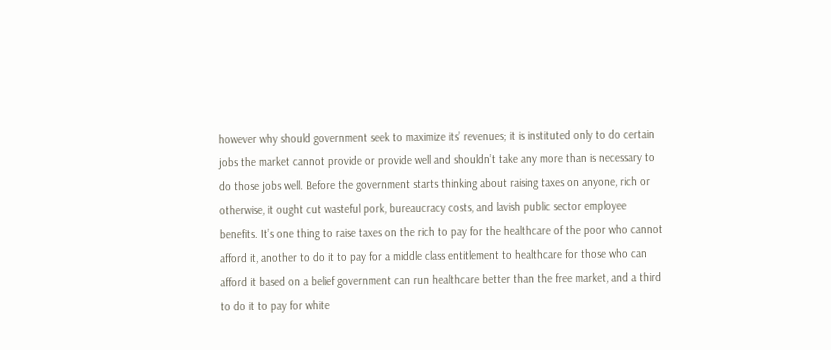however why should government seek to maximize its’ revenues; it is instituted only to do certain jobs the market cannot provide or provide well and shouldn’t take any more than is necessary to do those jobs well. Before the government starts thinking about raising taxes on anyone, rich or otherwise, it ought cut wasteful pork, bureaucracy costs, and lavish public sector employee benefits. It’s one thing to raise taxes on the rich to pay for the healthcare of the poor who cannot afford it, another to do it to pay for a middle class entitlement to healthcare for those who can afford it based on a belief government can run healthcare better than the free market, and a third to do it to pay for white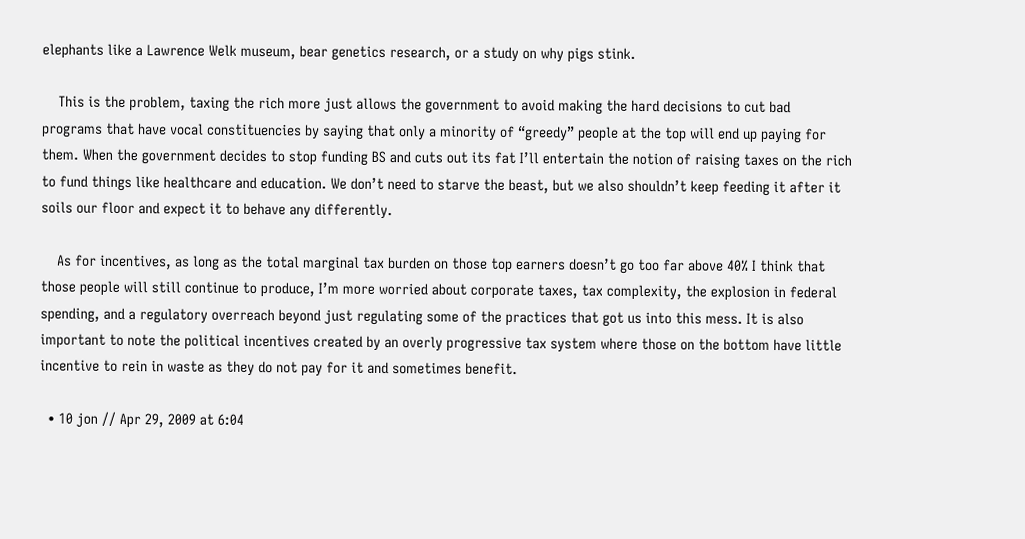elephants like a Lawrence Welk museum, bear genetics research, or a study on why pigs stink.

    This is the problem, taxing the rich more just allows the government to avoid making the hard decisions to cut bad programs that have vocal constituencies by saying that only a minority of “greedy” people at the top will end up paying for them. When the government decides to stop funding BS and cuts out its fat I’ll entertain the notion of raising taxes on the rich to fund things like healthcare and education. We don’t need to starve the beast, but we also shouldn’t keep feeding it after it soils our floor and expect it to behave any differently.

    As for incentives, as long as the total marginal tax burden on those top earners doesn’t go too far above 40% I think that those people will still continue to produce, I’m more worried about corporate taxes, tax complexity, the explosion in federal spending, and a regulatory overreach beyond just regulating some of the practices that got us into this mess. It is also important to note the political incentives created by an overly progressive tax system where those on the bottom have little incentive to rein in waste as they do not pay for it and sometimes benefit.

  • 10 jon // Apr 29, 2009 at 6:04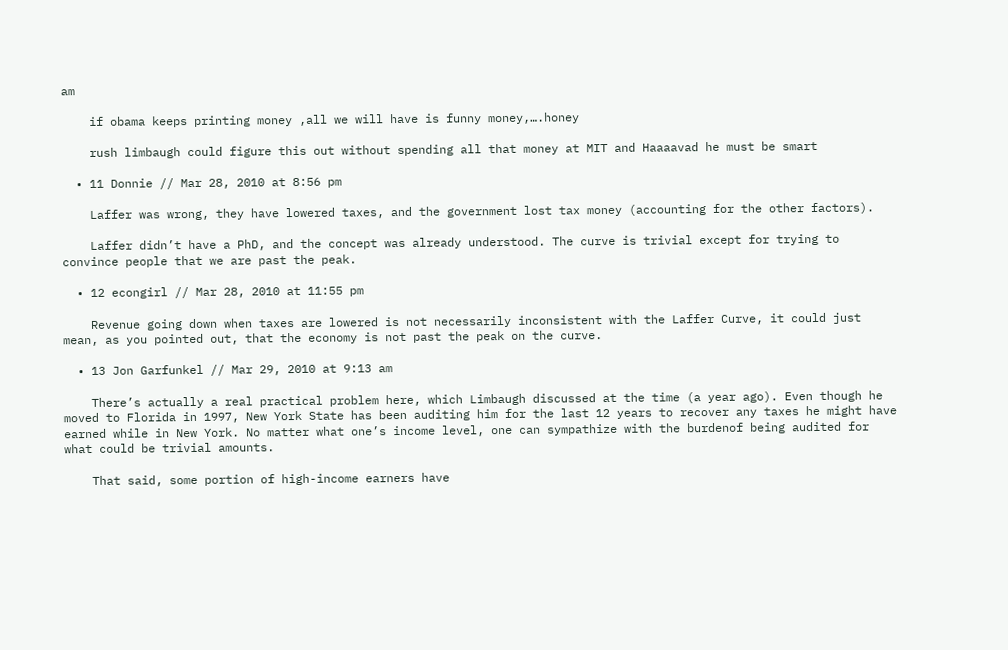am

    if obama keeps printing money ,all we will have is funny money,….honey

    rush limbaugh could figure this out without spending all that money at MIT and Haaaavad he must be smart

  • 11 Donnie // Mar 28, 2010 at 8:56 pm

    Laffer was wrong, they have lowered taxes, and the government lost tax money (accounting for the other factors).

    Laffer didn’t have a PhD, and the concept was already understood. The curve is trivial except for trying to convince people that we are past the peak.

  • 12 econgirl // Mar 28, 2010 at 11:55 pm

    Revenue going down when taxes are lowered is not necessarily inconsistent with the Laffer Curve, it could just mean, as you pointed out, that the economy is not past the peak on the curve.

  • 13 Jon Garfunkel // Mar 29, 2010 at 9:13 am

    There’s actually a real practical problem here, which Limbaugh discussed at the time (a year ago). Even though he moved to Florida in 1997, New York State has been auditing him for the last 12 years to recover any taxes he might have earned while in New York. No matter what one’s income level, one can sympathize with the burdenof being audited for what could be trivial amounts.

    That said, some portion of high-income earners have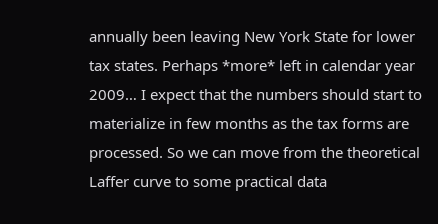annually been leaving New York State for lower tax states. Perhaps *more* left in calendar year 2009… I expect that the numbers should start to materialize in few months as the tax forms are processed. So we can move from the theoretical Laffer curve to some practical data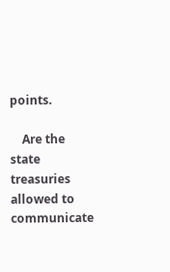points.

    Are the state treasuries allowed to communicate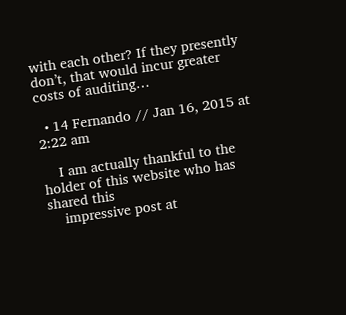with each other? If they presently don’t, that would incur greater costs of auditing…

  • 14 Fernando // Jan 16, 2015 at 2:22 am

    I am actually thankful to the holder of this website who has shared this
    impressive post at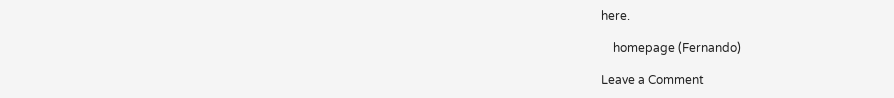here.

    homepage (Fernando)

Leave a Comment